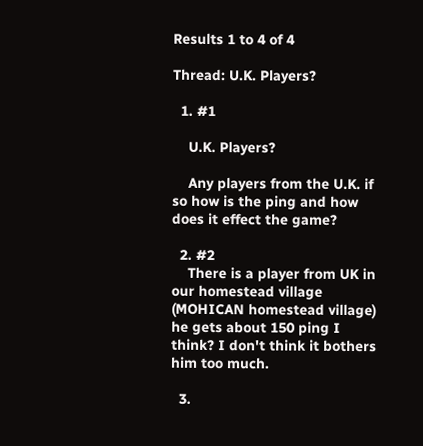Results 1 to 4 of 4

Thread: U.K. Players?

  1. #1

    U.K. Players?

    Any players from the U.K. if so how is the ping and how does it effect the game?

  2. #2
    There is a player from UK in our homestead village (MOHICAN homestead village) he gets about 150 ping I think? I don't think it bothers him too much.

  3.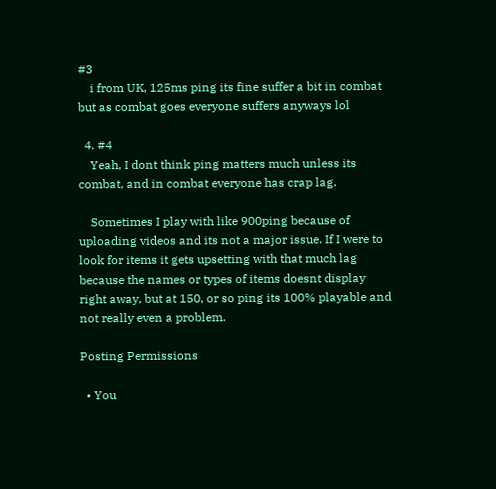#3
    i from UK, 125ms ping its fine suffer a bit in combat but as combat goes everyone suffers anyways lol

  4. #4
    Yeah, I dont think ping matters much unless its combat, and in combat everyone has crap lag.

    Sometimes I play with like 900ping because of uploading videos and its not a major issue. If I were to look for items it gets upsetting with that much lag because the names or types of items doesnt display right away, but at 150, or so ping its 100% playable and not really even a problem.

Posting Permissions

  • You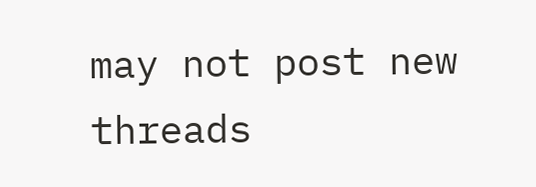may not post new threads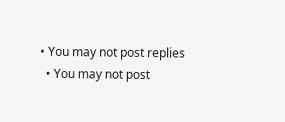• You may not post replies
  • You may not post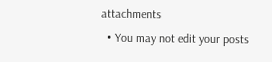attachments
  • You may not edit your posts